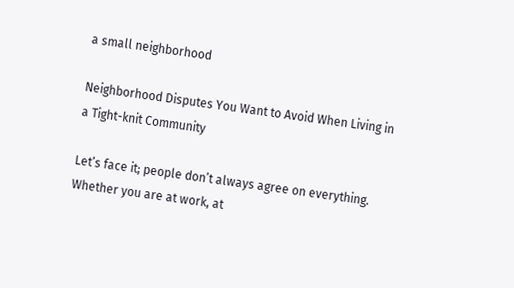a small neighborhood

Neighborhood Disputes You Want to Avoid When Living in a Tight-knit Community

Let’s face it; people don’t always agree on everything. Whether you are at work, at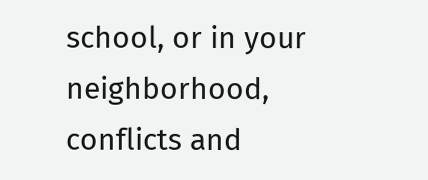school, or in your neighborhood, conflicts and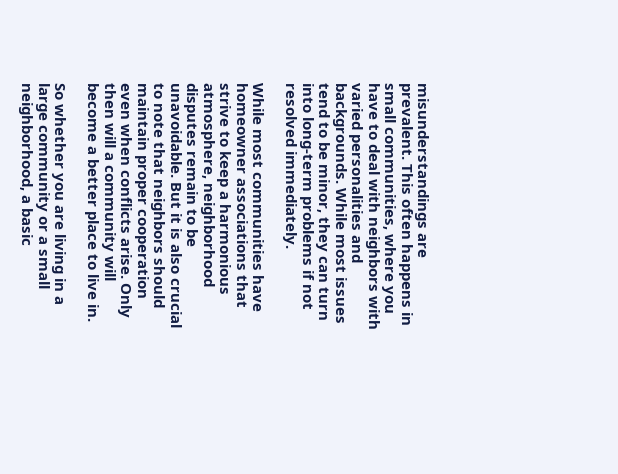misunderstandings are prevalent. This often happens in small communities, where you have to deal with neighbors with varied personalities and backgrounds. While most issues tend to be minor, they can turn into long-term problems if not resolved immediately.

While most communities have homeowner associations that strive to keep a harmonious atmosphere, neighborhood disputes remain to be unavoidable. But it is also crucial to note that neighbors should maintain proper cooperation even when conflicts arise. Only then will a community will become a better place to live in.

So whether you are living in a large community or a small neighborhood, a basic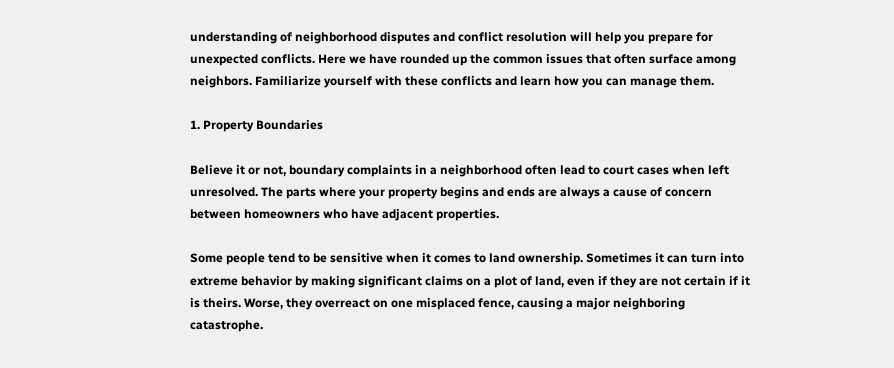understanding of neighborhood disputes and conflict resolution will help you prepare for unexpected conflicts. Here we have rounded up the common issues that often surface among neighbors. Familiarize yourself with these conflicts and learn how you can manage them.

1. Property Boundaries

Believe it or not, boundary complaints in a neighborhood often lead to court cases when left unresolved. The parts where your property begins and ends are always a cause of concern between homeowners who have adjacent properties.

Some people tend to be sensitive when it comes to land ownership. Sometimes it can turn into extreme behavior by making significant claims on a plot of land, even if they are not certain if it is theirs. Worse, they overreact on one misplaced fence, causing a major neighboring catastrophe.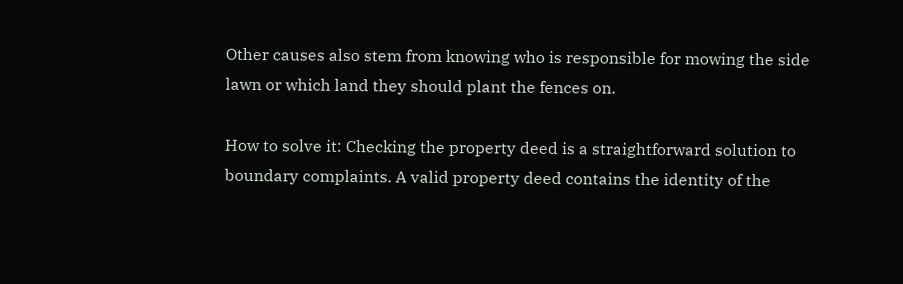Other causes also stem from knowing who is responsible for mowing the side lawn or which land they should plant the fences on.

How to solve it: Checking the property deed is a straightforward solution to boundary complaints. A valid property deed contains the identity of the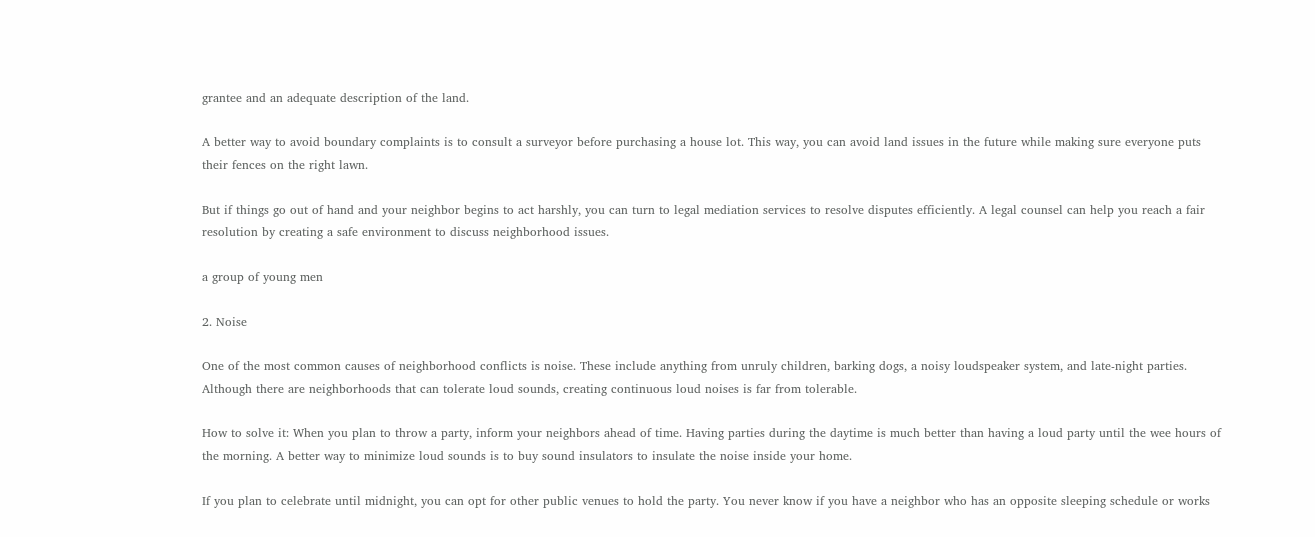grantee and an adequate description of the land.

A better way to avoid boundary complaints is to consult a surveyor before purchasing a house lot. This way, you can avoid land issues in the future while making sure everyone puts their fences on the right lawn.

But if things go out of hand and your neighbor begins to act harshly, you can turn to legal mediation services to resolve disputes efficiently. A legal counsel can help you reach a fair resolution by creating a safe environment to discuss neighborhood issues.

a group of young men

2. Noise

One of the most common causes of neighborhood conflicts is noise. These include anything from unruly children, barking dogs, a noisy loudspeaker system, and late-night parties. Although there are neighborhoods that can tolerate loud sounds, creating continuous loud noises is far from tolerable.

How to solve it: When you plan to throw a party, inform your neighbors ahead of time. Having parties during the daytime is much better than having a loud party until the wee hours of the morning. A better way to minimize loud sounds is to buy sound insulators to insulate the noise inside your home.

If you plan to celebrate until midnight, you can opt for other public venues to hold the party. You never know if you have a neighbor who has an opposite sleeping schedule or works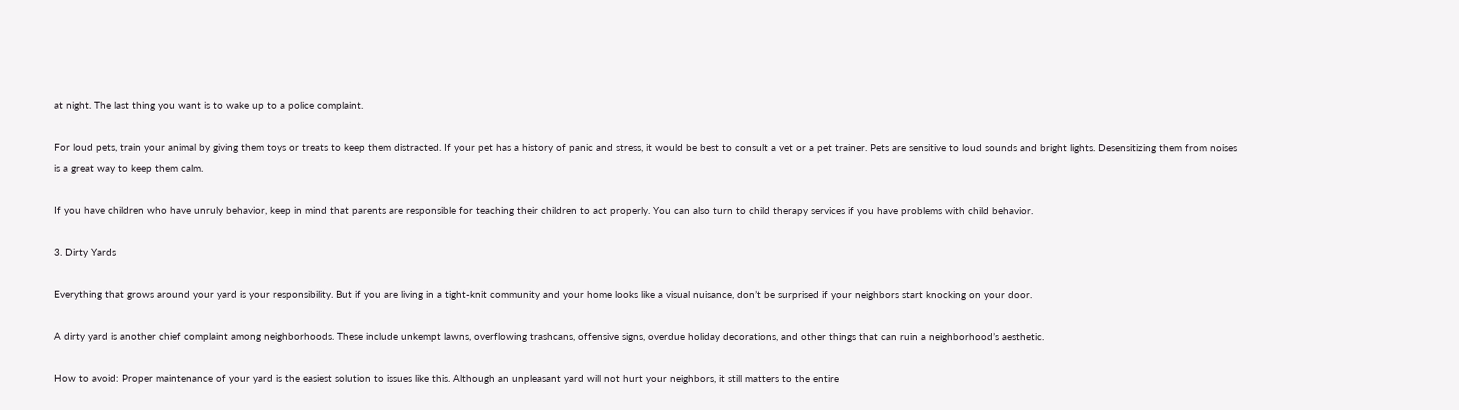at night. The last thing you want is to wake up to a police complaint.

For loud pets, train your animal by giving them toys or treats to keep them distracted. If your pet has a history of panic and stress, it would be best to consult a vet or a pet trainer. Pets are sensitive to loud sounds and bright lights. Desensitizing them from noises is a great way to keep them calm.

If you have children who have unruly behavior, keep in mind that parents are responsible for teaching their children to act properly. You can also turn to child therapy services if you have problems with child behavior.

3. Dirty Yards

Everything that grows around your yard is your responsibility. But if you are living in a tight-knit community and your home looks like a visual nuisance, don’t be surprised if your neighbors start knocking on your door.

A dirty yard is another chief complaint among neighborhoods. These include unkempt lawns, overflowing trashcans, offensive signs, overdue holiday decorations, and other things that can ruin a neighborhood’s aesthetic.

How to avoid: Proper maintenance of your yard is the easiest solution to issues like this. Although an unpleasant yard will not hurt your neighbors, it still matters to the entire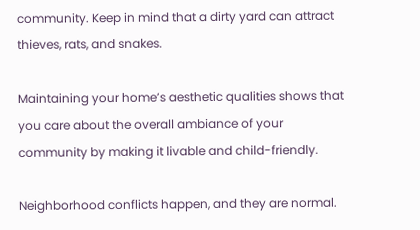community. Keep in mind that a dirty yard can attract thieves, rats, and snakes.

Maintaining your home’s aesthetic qualities shows that you care about the overall ambiance of your community by making it livable and child-friendly.

Neighborhood conflicts happen, and they are normal.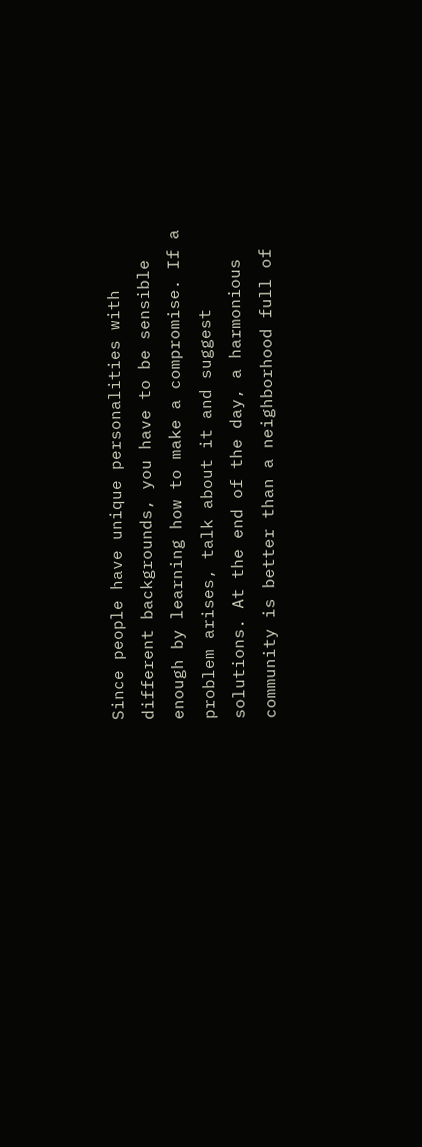Since people have unique personalities with different backgrounds, you have to be sensible enough by learning how to make a compromise. If a problem arises, talk about it and suggest solutions. At the end of the day, a harmonious community is better than a neighborhood full of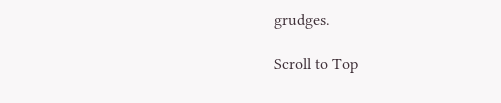grudges.

Scroll to Top